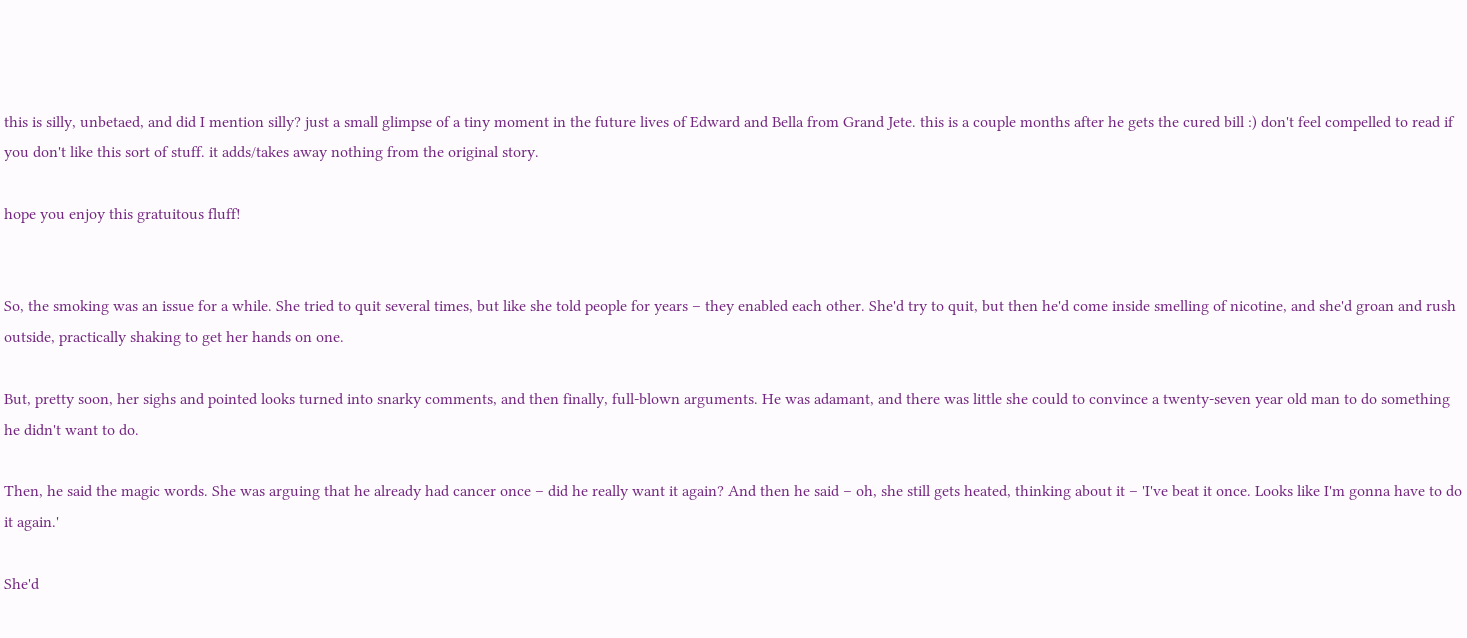this is silly, unbetaed, and did I mention silly? just a small glimpse of a tiny moment in the future lives of Edward and Bella from Grand Jete. this is a couple months after he gets the cured bill :) don't feel compelled to read if you don't like this sort of stuff. it adds/takes away nothing from the original story.

hope you enjoy this gratuitous fluff!


So, the smoking was an issue for a while. She tried to quit several times, but like she told people for years – they enabled each other. She'd try to quit, but then he'd come inside smelling of nicotine, and she'd groan and rush outside, practically shaking to get her hands on one.

But, pretty soon, her sighs and pointed looks turned into snarky comments, and then finally, full-blown arguments. He was adamant, and there was little she could to convince a twenty-seven year old man to do something he didn't want to do.

Then, he said the magic words. She was arguing that he already had cancer once – did he really want it again? And then he said – oh, she still gets heated, thinking about it – 'I've beat it once. Looks like I'm gonna have to do it again.'

She'd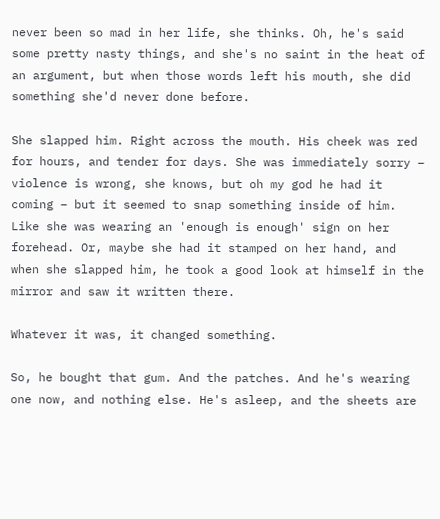never been so mad in her life, she thinks. Oh, he's said some pretty nasty things, and she's no saint in the heat of an argument, but when those words left his mouth, she did something she'd never done before.

She slapped him. Right across the mouth. His cheek was red for hours, and tender for days. She was immediately sorry – violence is wrong, she knows, but oh my god he had it coming – but it seemed to snap something inside of him. Like she was wearing an 'enough is enough' sign on her forehead. Or, maybe she had it stamped on her hand, and when she slapped him, he took a good look at himself in the mirror and saw it written there.

Whatever it was, it changed something.

So, he bought that gum. And the patches. And he's wearing one now, and nothing else. He's asleep, and the sheets are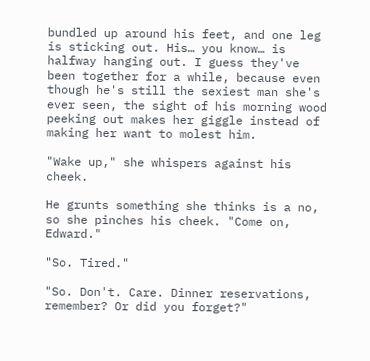bundled up around his feet, and one leg is sticking out. His… you know… is halfway hanging out. I guess they've been together for a while, because even though he's still the sexiest man she's ever seen, the sight of his morning wood peeking out makes her giggle instead of making her want to molest him.

"Wake up," she whispers against his cheek.

He grunts something she thinks is a no, so she pinches his cheek. "Come on, Edward."

"So. Tired."

"So. Don't. Care. Dinner reservations, remember? Or did you forget?"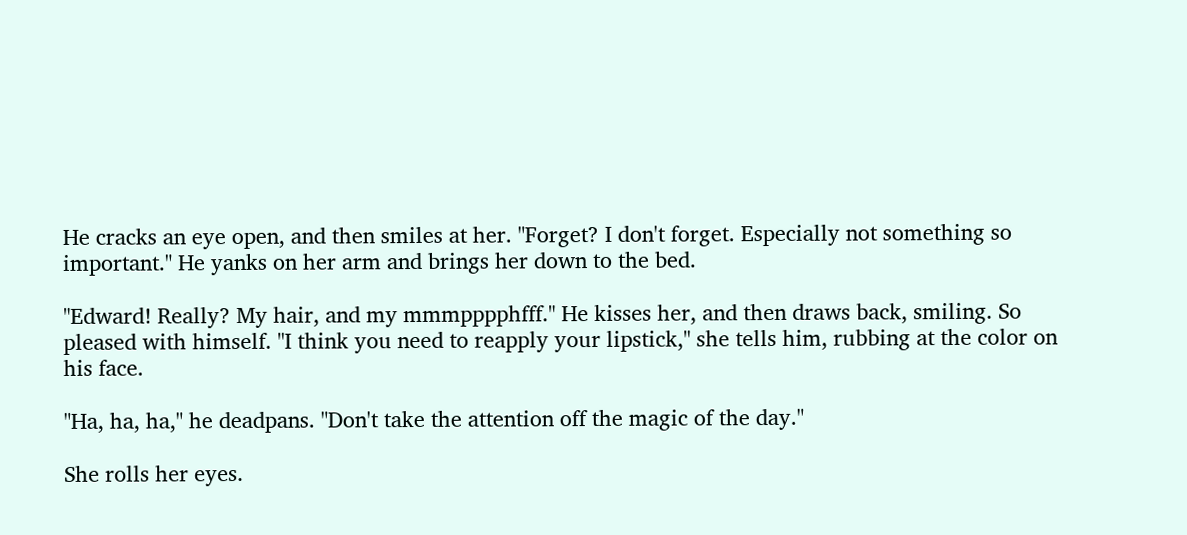He cracks an eye open, and then smiles at her. "Forget? I don't forget. Especially not something so important." He yanks on her arm and brings her down to the bed.

"Edward! Really? My hair, and my mmmpppphfff." He kisses her, and then draws back, smiling. So pleased with himself. "I think you need to reapply your lipstick," she tells him, rubbing at the color on his face.

"Ha, ha, ha," he deadpans. "Don't take the attention off the magic of the day."

She rolls her eyes.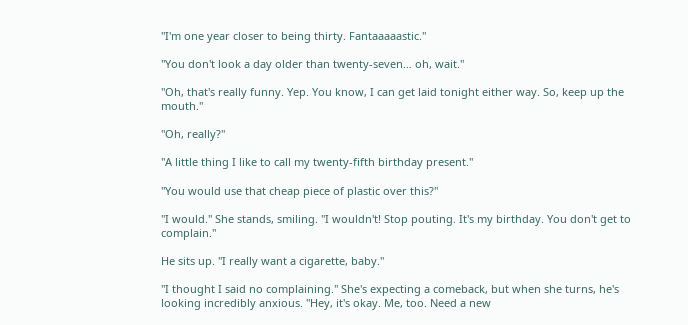"I'm one year closer to being thirty. Fantaaaaastic."

"You don't look a day older than twenty-seven… oh, wait."

"Oh, that's really funny. Yep. You know, I can get laid tonight either way. So, keep up the mouth."

"Oh, really?"

"A little thing I like to call my twenty-fifth birthday present."

"You would use that cheap piece of plastic over this?"

"I would." She stands, smiling. "I wouldn't! Stop pouting. It's my birthday. You don't get to complain."

He sits up. "I really want a cigarette, baby."

"I thought I said no complaining." She's expecting a comeback, but when she turns, he's looking incredibly anxious. "Hey, it's okay. Me, too. Need a new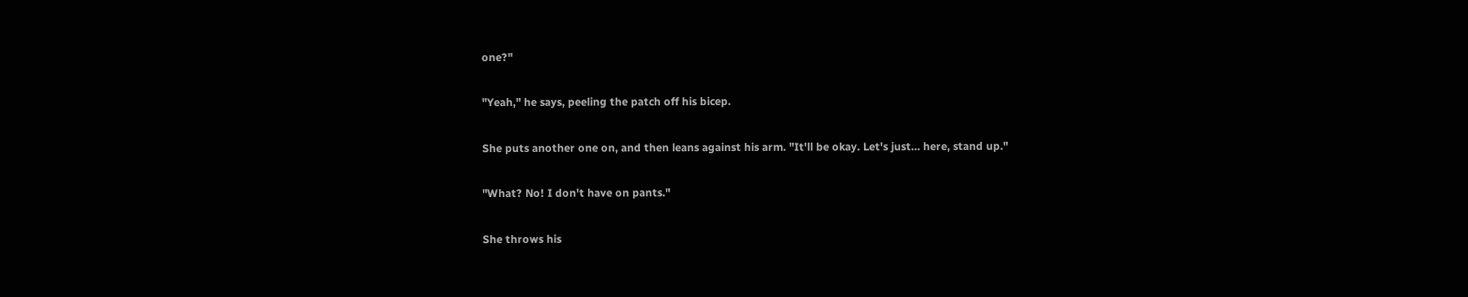one?"

"Yeah," he says, peeling the patch off his bicep.

She puts another one on, and then leans against his arm. "It'll be okay. Let's just… here, stand up."

"What? No! I don't have on pants."

She throws his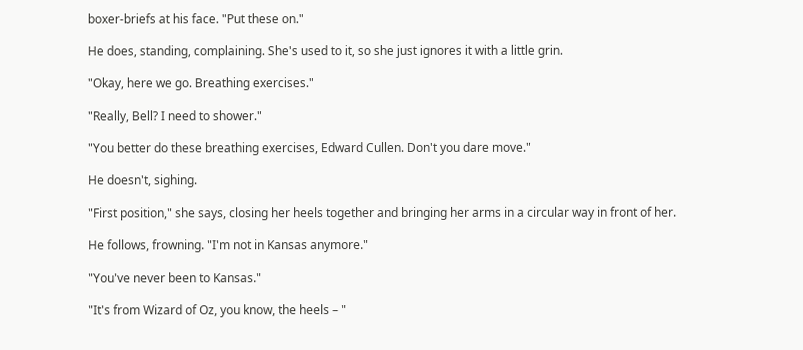boxer-briefs at his face. "Put these on."

He does, standing, complaining. She's used to it, so she just ignores it with a little grin.

"Okay, here we go. Breathing exercises."

"Really, Bell? I need to shower."

"You better do these breathing exercises, Edward Cullen. Don't you dare move."

He doesn't, sighing.

"First position," she says, closing her heels together and bringing her arms in a circular way in front of her.

He follows, frowning. "I'm not in Kansas anymore."

"You've never been to Kansas."

"It's from Wizard of Oz, you know, the heels – "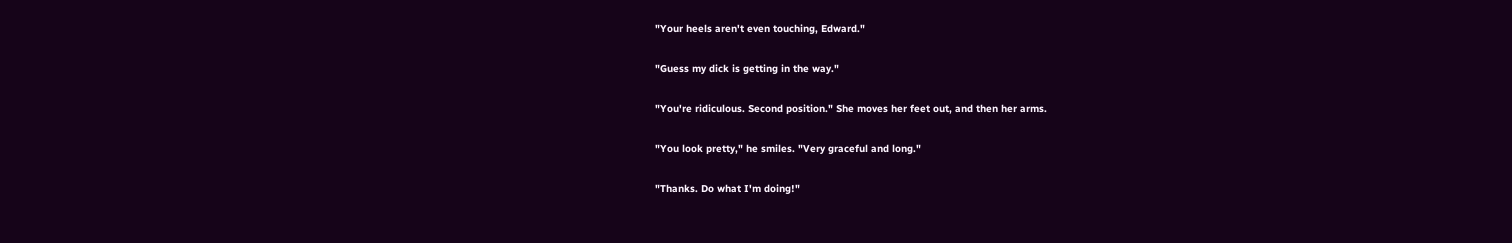"Your heels aren't even touching, Edward."

"Guess my dick is getting in the way."

"You're ridiculous. Second position." She moves her feet out, and then her arms.

"You look pretty," he smiles. "Very graceful and long."

"Thanks. Do what I'm doing!"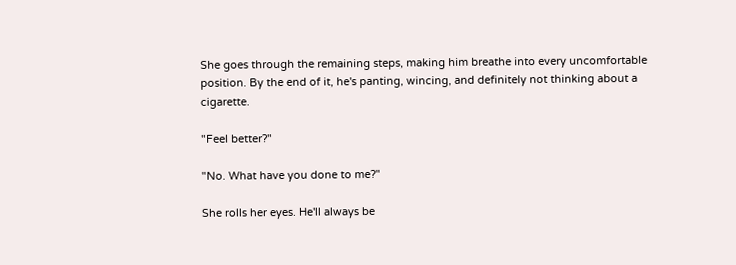She goes through the remaining steps, making him breathe into every uncomfortable position. By the end of it, he's panting, wincing, and definitely not thinking about a cigarette.

"Feel better?"

"No. What have you done to me?"

She rolls her eyes. He'll always be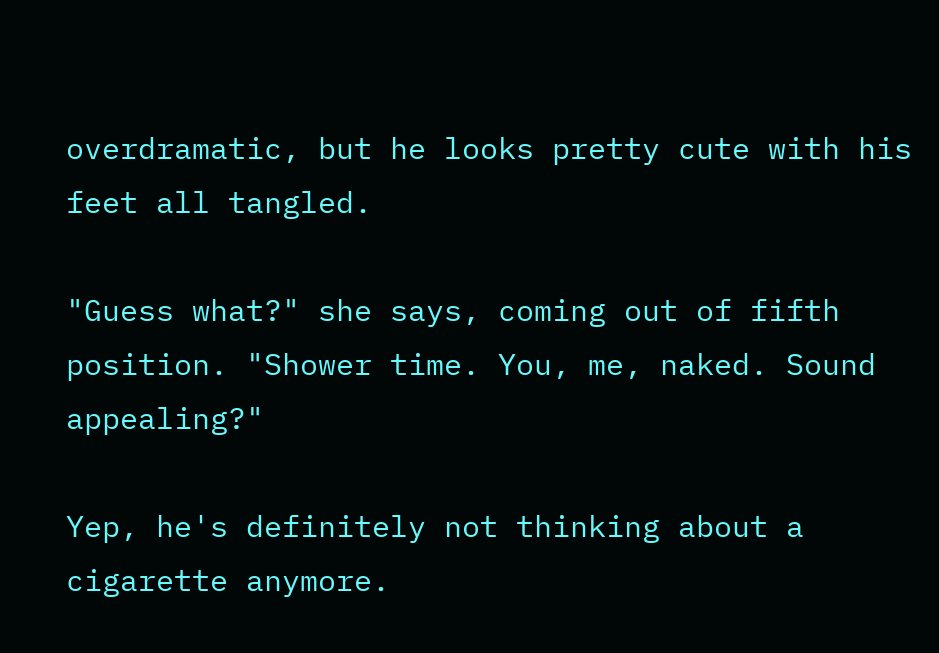overdramatic, but he looks pretty cute with his feet all tangled.

"Guess what?" she says, coming out of fifth position. "Shower time. You, me, naked. Sound appealing?"

Yep, he's definitely not thinking about a cigarette anymore.